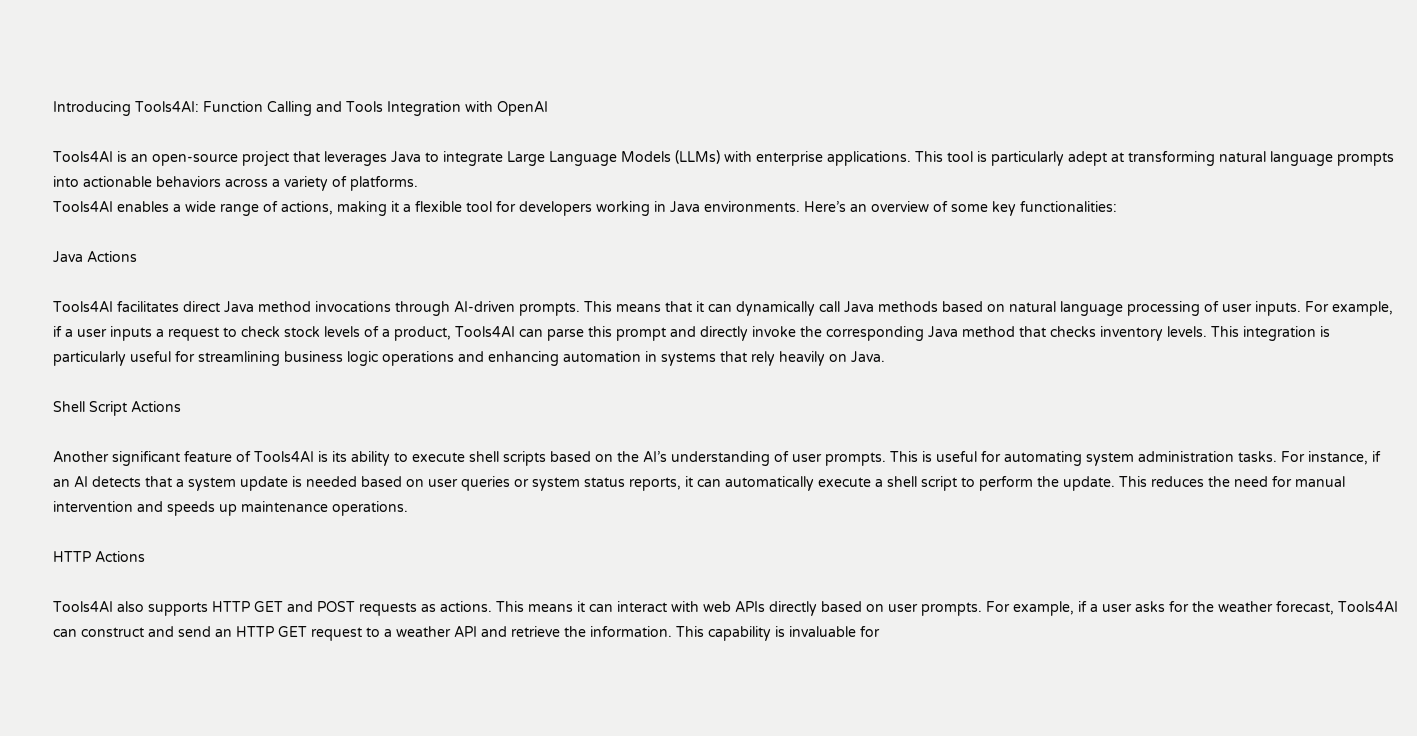Introducing Tools4AI: Function Calling and Tools Integration with OpenAI

Tools4AI is an open-source project that leverages Java to integrate Large Language Models (LLMs) with enterprise applications. This tool is particularly adept at transforming natural language prompts into actionable behaviors across a variety of platforms.
Tools4AI enables a wide range of actions, making it a flexible tool for developers working in Java environments. Here’s an overview of some key functionalities:

Java Actions

Tools4AI facilitates direct Java method invocations through AI-driven prompts. This means that it can dynamically call Java methods based on natural language processing of user inputs. For example, if a user inputs a request to check stock levels of a product, Tools4AI can parse this prompt and directly invoke the corresponding Java method that checks inventory levels. This integration is particularly useful for streamlining business logic operations and enhancing automation in systems that rely heavily on Java.

Shell Script Actions

Another significant feature of Tools4AI is its ability to execute shell scripts based on the AI’s understanding of user prompts. This is useful for automating system administration tasks. For instance, if an AI detects that a system update is needed based on user queries or system status reports, it can automatically execute a shell script to perform the update. This reduces the need for manual intervention and speeds up maintenance operations.

HTTP Actions

Tools4AI also supports HTTP GET and POST requests as actions. This means it can interact with web APIs directly based on user prompts. For example, if a user asks for the weather forecast, Tools4AI can construct and send an HTTP GET request to a weather API and retrieve the information. This capability is invaluable for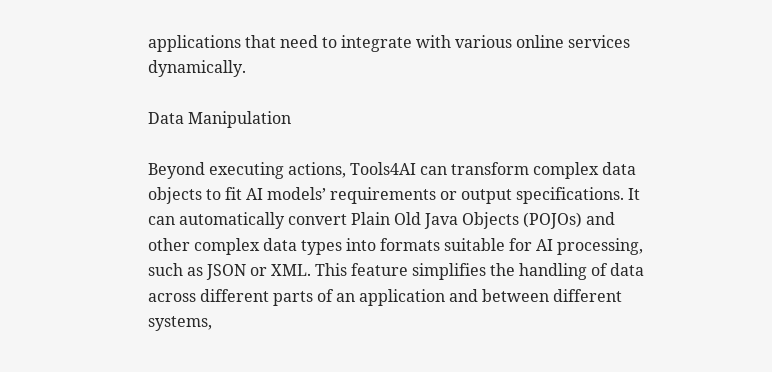applications that need to integrate with various online services dynamically.

Data Manipulation

Beyond executing actions, Tools4AI can transform complex data objects to fit AI models’ requirements or output specifications. It can automatically convert Plain Old Java Objects (POJOs) and other complex data types into formats suitable for AI processing, such as JSON or XML. This feature simplifies the handling of data across different parts of an application and between different systems,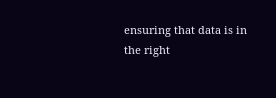ensuring that data is in the right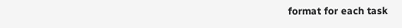format for each task